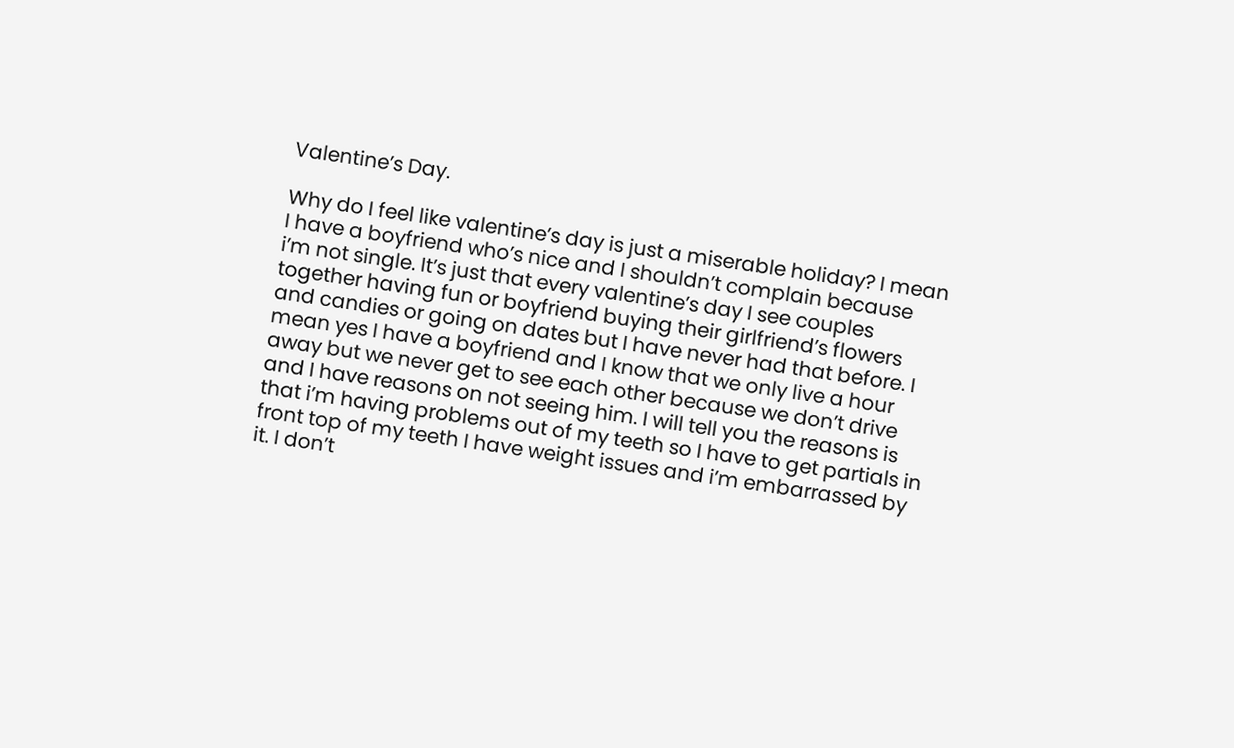Valentine’s Day.

Why do I feel like valentine’s day is just a miserable holiday? I mean I have a boyfriend who’s nice and I shouldn’t complain because i’m not single. It’s just that every valentine’s day I see couples together having fun or boyfriend buying their girlfriend’s flowers and candies or going on dates but I have never had that before. I mean yes I have a boyfriend and I know that we only live a hour away but we never get to see each other because we don’t drive and I have reasons on not seeing him. I will tell you the reasons is that i’m having problems out of my teeth so I have to get partials in front top of my teeth I have weight issues and i’m embarrassed by it. I don’t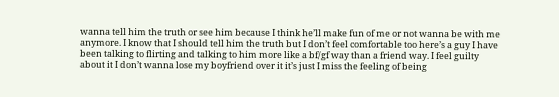wanna tell him the truth or see him because I think he’ll make fun of me or not wanna be with me anymore. I know that I should tell him the truth but I don’t feel comfortable too here’s a guy I have been talking to flirting and talking to him more like a bf/gf way than a friend way. I feel guilty about it I don’t wanna lose my boyfriend over it it’s just I miss the feeling of being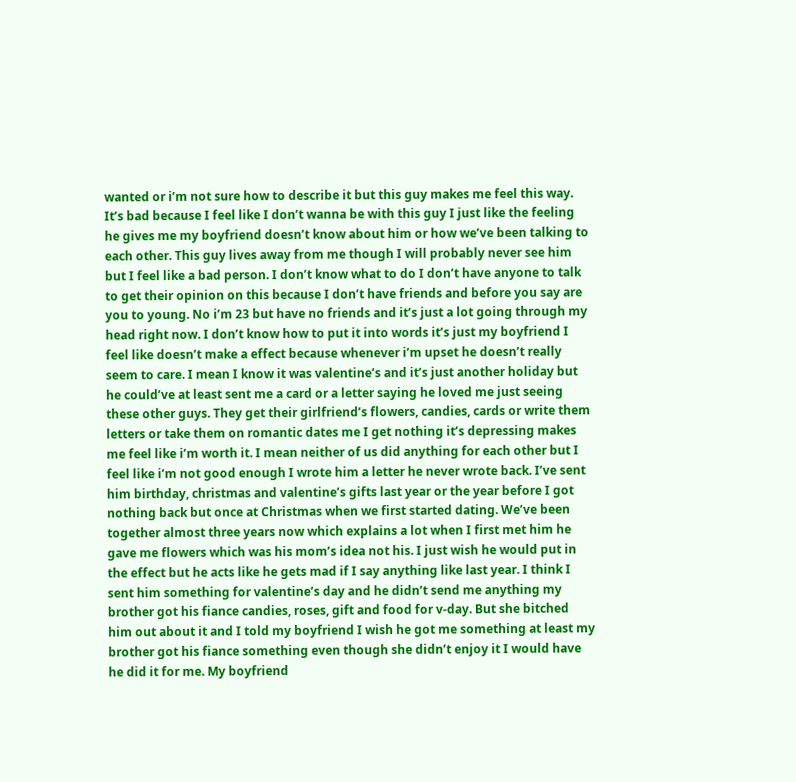wanted or i’m not sure how to describe it but this guy makes me feel this way. It’s bad because I feel like I don’t wanna be with this guy I just like the feeling he gives me my boyfriend doesn’t know about him or how we’ve been talking to each other. This guy lives away from me though I will probably never see him but I feel like a bad person. I don’t know what to do I don’t have anyone to talk to get their opinion on this because I don’t have friends and before you say are you to young. No i’m 23 but have no friends and it’s just a lot going through my head right now. I don’t know how to put it into words it’s just my boyfriend I feel like doesn’t make a effect because whenever i’m upset he doesn’t really seem to care. I mean I know it was valentine’s and it’s just another holiday but he could’ve at least sent me a card or a letter saying he loved me just seeing these other guys. They get their girlfriend’s flowers, candies, cards or write them letters or take them on romantic dates me I get nothing it’s depressing makes me feel like i’m worth it. I mean neither of us did anything for each other but I feel like i’m not good enough I wrote him a letter he never wrote back. I’ve sent him birthday, christmas and valentine’s gifts last year or the year before I got nothing back but once at Christmas when we first started dating. We’ve been together almost three years now which explains a lot when I first met him he gave me flowers which was his mom’s idea not his. I just wish he would put in the effect but he acts like he gets mad if I say anything like last year. I think I sent him something for valentine’s day and he didn’t send me anything my brother got his fiance candies, roses, gift and food for v-day. But she bitched him out about it and I told my boyfriend I wish he got me something at least my brother got his fiance something even though she didn’t enjoy it I would have he did it for me. My boyfriend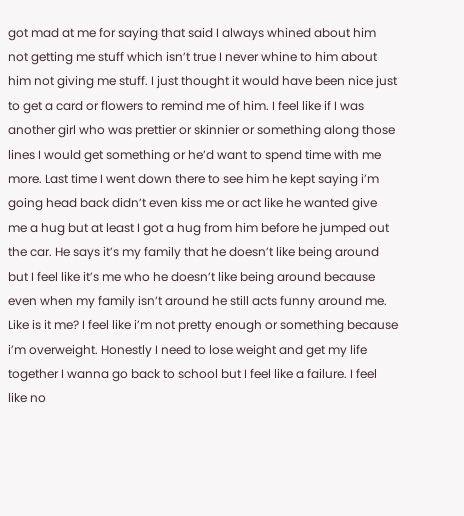got mad at me for saying that said I always whined about him not getting me stuff which isn’t true I never whine to him about him not giving me stuff. I just thought it would have been nice just to get a card or flowers to remind me of him. I feel like if I was another girl who was prettier or skinnier or something along those lines I would get something or he’d want to spend time with me more. Last time I went down there to see him he kept saying i’m going head back didn’t even kiss me or act like he wanted give me a hug but at least I got a hug from him before he jumped out the car. He says it’s my family that he doesn’t like being around but I feel like it’s me who he doesn’t like being around because even when my family isn’t around he still acts funny around me. Like is it me? I feel like i’m not pretty enough or something because i’m overweight. Honestly I need to lose weight and get my life together I wanna go back to school but I feel like a failure. I feel like no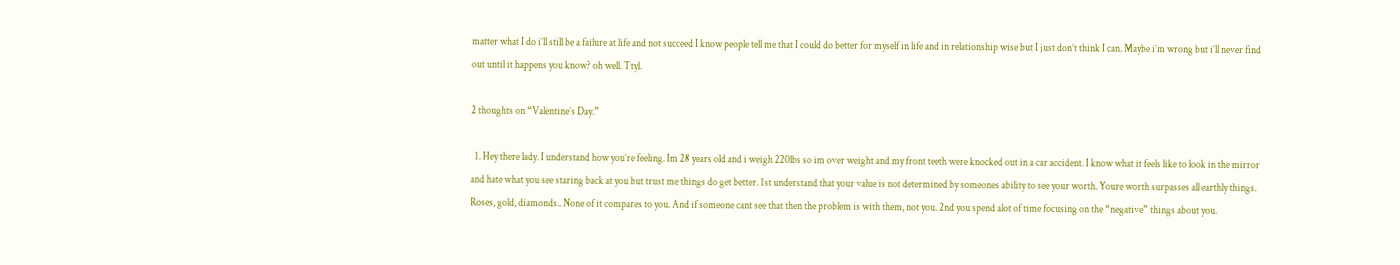matter what I do i’ll still be a failure at life and not succeed I know people tell me that I could do better for myself in life and in relationship wise but I just don’t think I can. Maybe i’m wrong but i’ll never find out until it happens you know? oh well. Ttyl.

2 thoughts on “Valentine’s Day.”

  1. Hey there lady. I understand how you’re feeling. Im 28 years old and i weigh 220lbs so im over weight and my front teeth were knocked out in a car accident. I know what it feels like to look in the mirror and hate what you see staring back at you but trust me things do get better. 1st understand that your value is not determined by someones ability to see your worth. Youre worth surpasses all earthly things. Roses, gold, diamonds.. None of it compares to you. And if someone cant see that then the problem is with them, not you. 2nd you spend alot of time focusing on the “negative” things about you.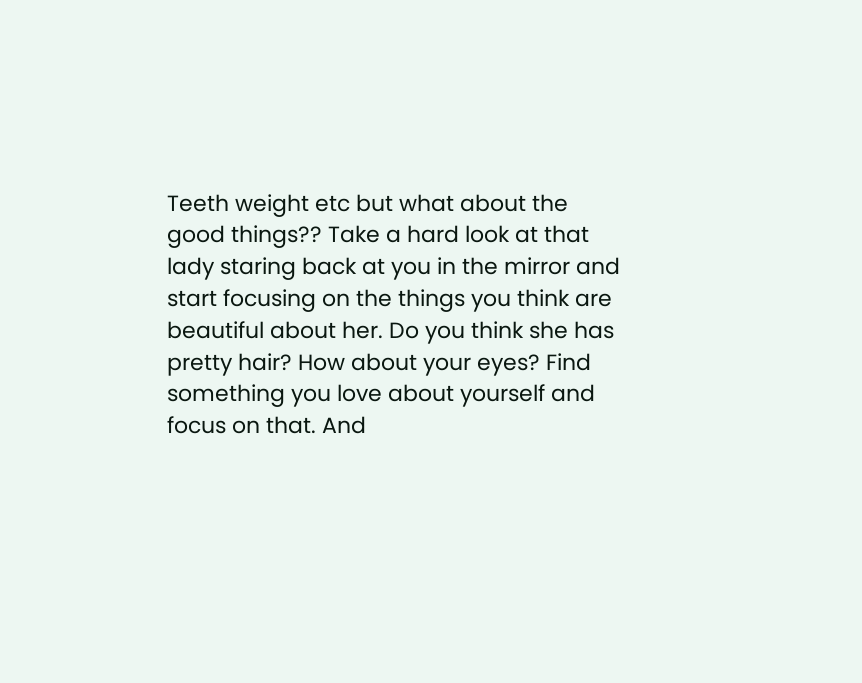Teeth weight etc but what about the good things?? Take a hard look at that lady staring back at you in the mirror and start focusing on the things you think are beautiful about her. Do you think she has pretty hair? How about your eyes? Find something you love about yourself and focus on that. And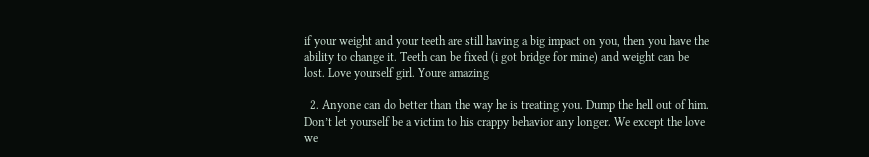if your weight and your teeth are still having a big impact on you, then you have the ability to change it. Teeth can be fixed (i got bridge for mine) and weight can be lost. Love yourself girl. Youre amazing

  2. Anyone can do better than the way he is treating you. Dump the hell out of him. Don’t let yourself be a victim to his crappy behavior any longer. We except the love we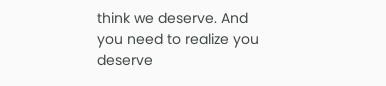think we deserve. And you need to realize you deserve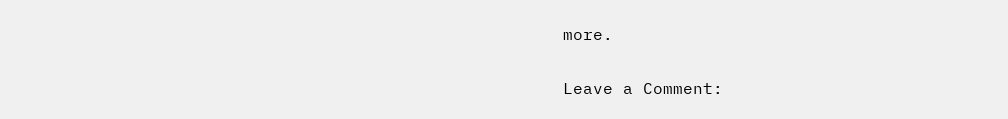more.

Leave a Comment: